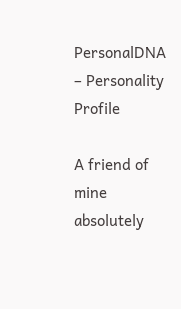PersonalDNA – Personality Profile

A friend of mine absolutely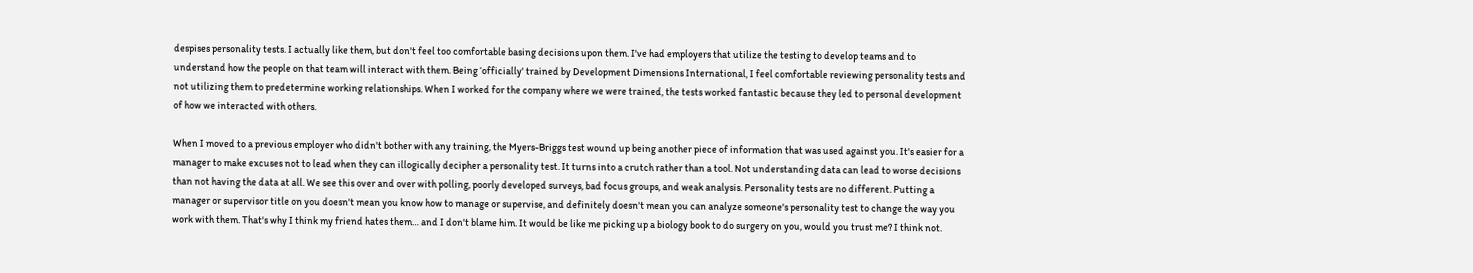despises personality tests. I actually like them, but don't feel too comfortable basing decisions upon them. I've had employers that utilize the testing to develop teams and to understand how the people on that team will interact with them. Being ‘officially' trained by Development Dimensions International, I feel comfortable reviewing personality tests and not utilizing them to predetermine working relationships. When I worked for the company where we were trained, the tests worked fantastic because they led to personal development of how we interacted with others.

When I moved to a previous employer who didn't bother with any training, the Myers-Briggs test wound up being another piece of information that was used against you. It's easier for a manager to make excuses not to lead when they can illogically decipher a personality test. It turns into a crutch rather than a tool. Not understanding data can lead to worse decisions than not having the data at all. We see this over and over with polling, poorly developed surveys, bad focus groups, and weak analysis. Personality tests are no different. Putting a manager or supervisor title on you doesn't mean you know how to manage or supervise, and definitely doesn't mean you can analyze someone's personality test to change the way you work with them. That's why I think my friend hates them… and I don't blame him. It would be like me picking up a biology book to do surgery on you, would you trust me? I think not.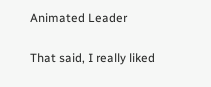Animated Leader

That said, I really liked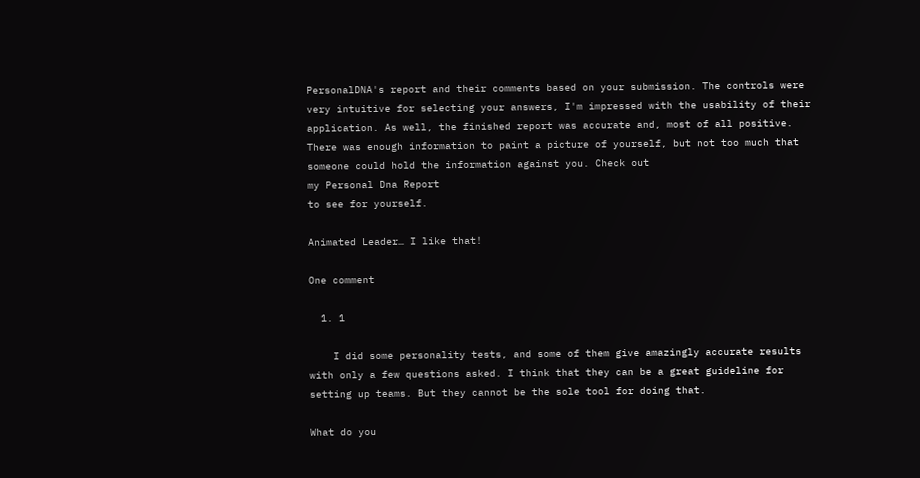PersonalDNA's report and their comments based on your submission. The controls were very intuitive for selecting your answers, I'm impressed with the usability of their application. As well, the finished report was accurate and, most of all positive. There was enough information to paint a picture of yourself, but not too much that someone could hold the information against you. Check out
my Personal Dna Report
to see for yourself.

Animated Leader… I like that!

One comment

  1. 1

    I did some personality tests, and some of them give amazingly accurate results with only a few questions asked. I think that they can be a great guideline for setting up teams. But they cannot be the sole tool for doing that.

What do you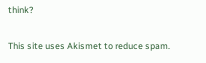think?

This site uses Akismet to reduce spam.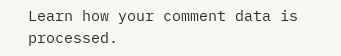Learn how your comment data is processed.